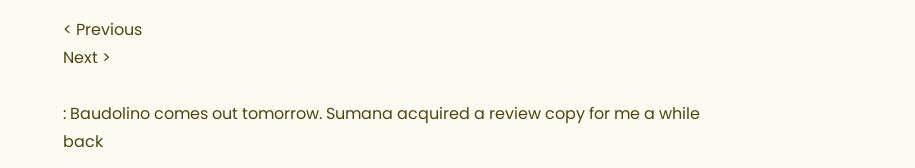< Previous
Next >

: Baudolino comes out tomorrow. Sumana acquired a review copy for me a while back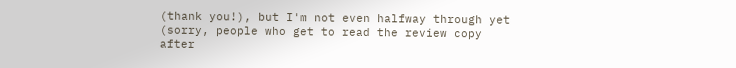(thank you!), but I'm not even halfway through yet (sorry, people who get to read the review copy after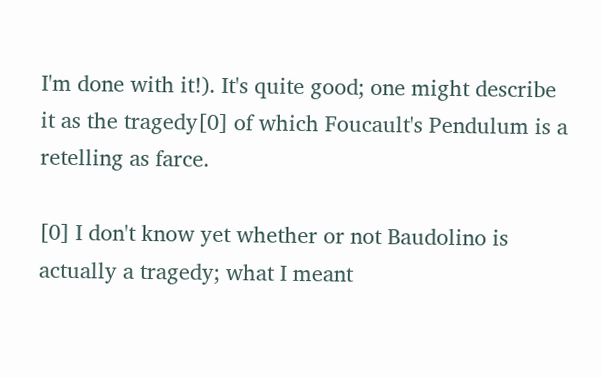I'm done with it!). It's quite good; one might describe it as the tragedy[0] of which Foucault's Pendulum is a retelling as farce.

[0] I don't know yet whether or not Baudolino is actually a tragedy; what I meant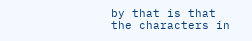by that is that the characters in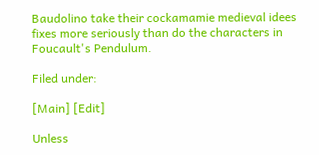Baudolino take their cockamamie medieval idees fixes more seriously than do the characters in Foucault's Pendulum.

Filed under:

[Main] [Edit]

Unless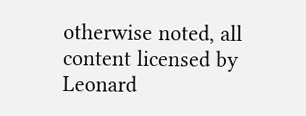otherwise noted, all content licensed by Leonard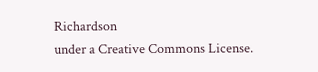Richardson
under a Creative Commons License.